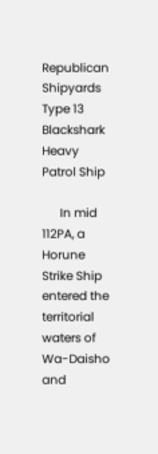Republican Shipyards Type 13 Blackshark Heavy Patrol Ship

      In mid 112PA, a Horune Strike Ship entered the territorial waters of Wa-Daisho and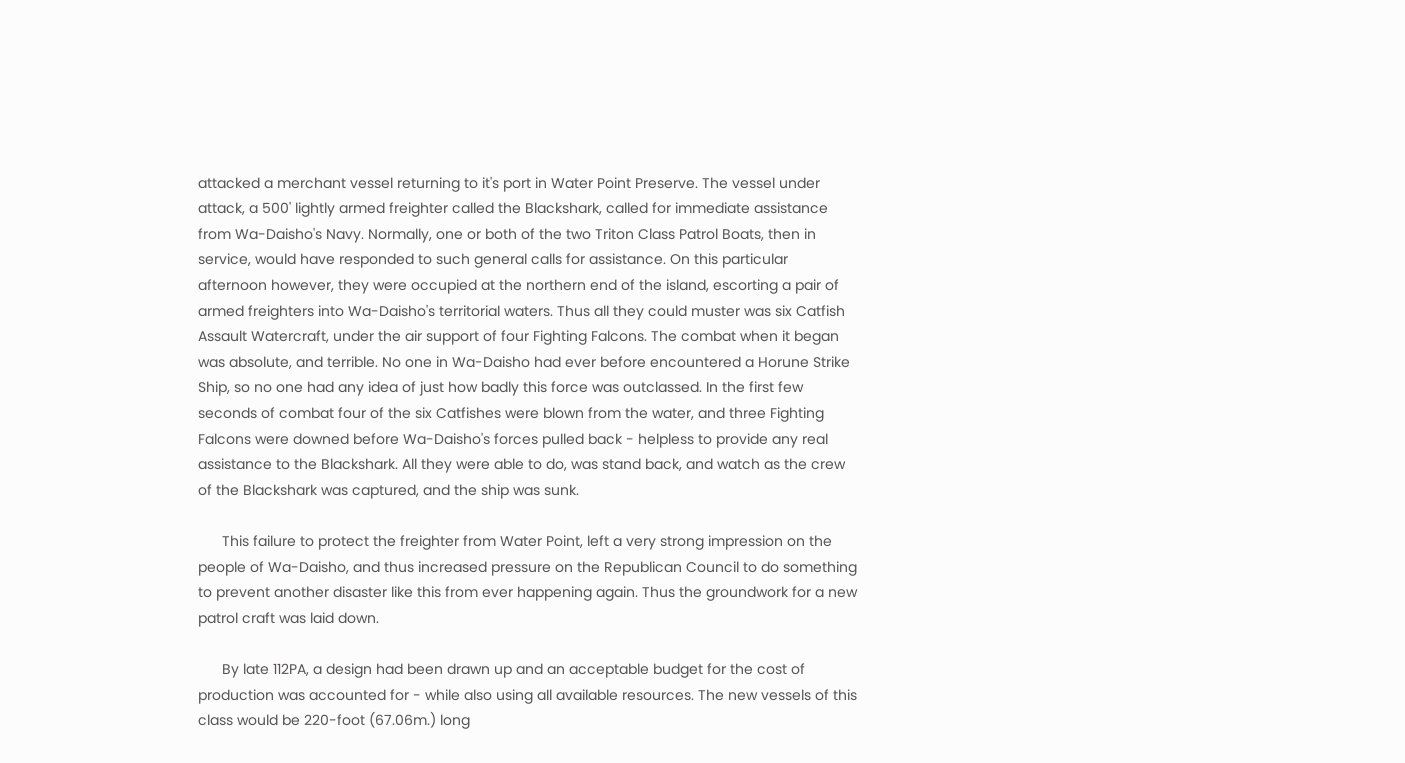attacked a merchant vessel returning to it's port in Water Point Preserve. The vessel under attack, a 500' lightly armed freighter called the Blackshark, called for immediate assistance from Wa-Daisho's Navy. Normally, one or both of the two Triton Class Patrol Boats, then in service, would have responded to such general calls for assistance. On this particular afternoon however, they were occupied at the northern end of the island, escorting a pair of armed freighters into Wa-Daisho's territorial waters. Thus all they could muster was six Catfish Assault Watercraft, under the air support of four Fighting Falcons. The combat when it began was absolute, and terrible. No one in Wa-Daisho had ever before encountered a Horune Strike Ship, so no one had any idea of just how badly this force was outclassed. In the first few seconds of combat four of the six Catfishes were blown from the water, and three Fighting Falcons were downed before Wa-Daisho's forces pulled back - helpless to provide any real assistance to the Blackshark. All they were able to do, was stand back, and watch as the crew of the Blackshark was captured, and the ship was sunk.

      This failure to protect the freighter from Water Point, left a very strong impression on the people of Wa-Daisho, and thus increased pressure on the Republican Council to do something to prevent another disaster like this from ever happening again. Thus the groundwork for a new patrol craft was laid down.

      By late 112PA, a design had been drawn up and an acceptable budget for the cost of production was accounted for - while also using all available resources. The new vessels of this class would be 220-foot (67.06m.) long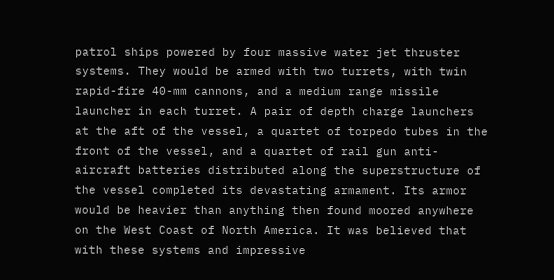patrol ships powered by four massive water jet thruster systems. They would be armed with two turrets, with twin rapid-fire 40-mm cannons, and a medium range missile launcher in each turret. A pair of depth charge launchers at the aft of the vessel, a quartet of torpedo tubes in the front of the vessel, and a quartet of rail gun anti-aircraft batteries distributed along the superstructure of the vessel completed its devastating armament. Its armor would be heavier than anything then found moored anywhere on the West Coast of North America. It was believed that with these systems and impressive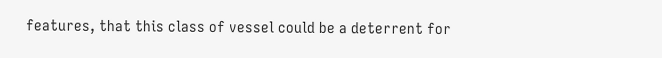features, that this class of vessel could be a deterrent for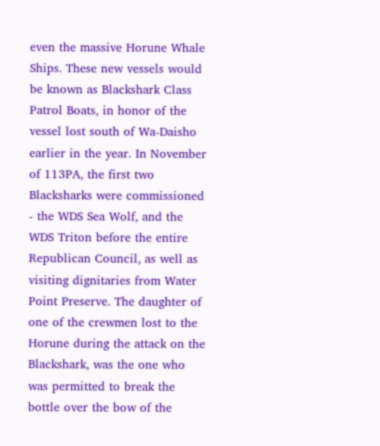even the massive Horune Whale Ships. These new vessels would be known as Blackshark Class Patrol Boats, in honor of the vessel lost south of Wa-Daisho earlier in the year. In November of 113PA, the first two Blacksharks were commissioned - the WDS Sea Wolf, and the WDS Triton before the entire Republican Council, as well as visiting dignitaries from Water Point Preserve. The daughter of one of the crewmen lost to the Horune during the attack on the Blackshark, was the one who was permitted to break the bottle over the bow of the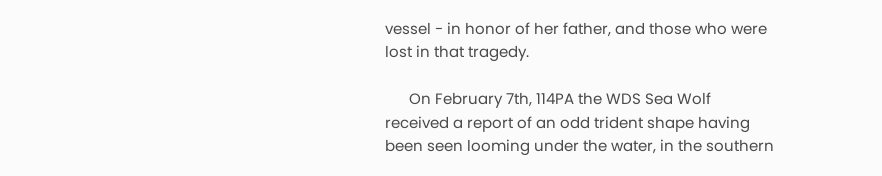vessel - in honor of her father, and those who were lost in that tragedy.

      On February 7th, 114PA the WDS Sea Wolf received a report of an odd trident shape having been seen looming under the water, in the southern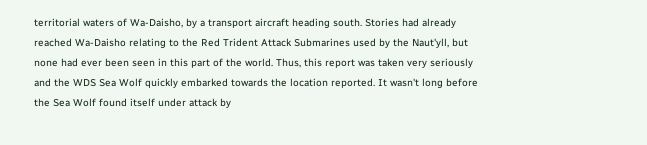territorial waters of Wa-Daisho, by a transport aircraft heading south. Stories had already reached Wa-Daisho relating to the Red Trident Attack Submarines used by the Naut'yll, but none had ever been seen in this part of the world. Thus, this report was taken very seriously and the WDS Sea Wolf quickly embarked towards the location reported. It wasn't long before the Sea Wolf found itself under attack by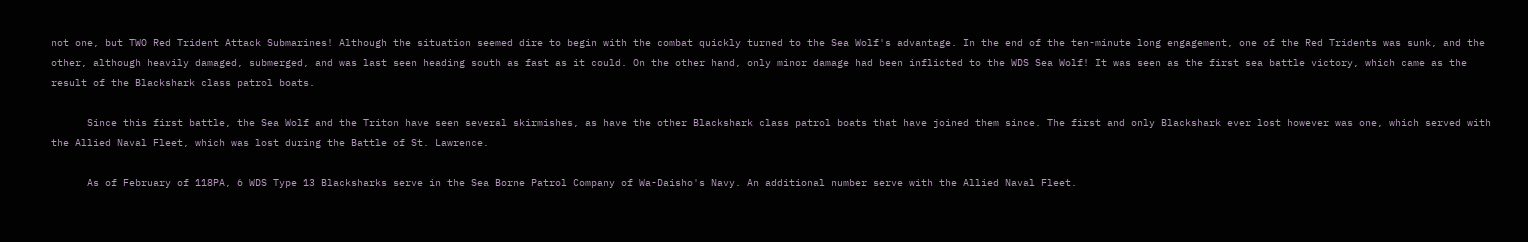not one, but TWO Red Trident Attack Submarines! Although the situation seemed dire to begin with the combat quickly turned to the Sea Wolf's advantage. In the end of the ten-minute long engagement, one of the Red Tridents was sunk, and the other, although heavily damaged, submerged, and was last seen heading south as fast as it could. On the other hand, only minor damage had been inflicted to the WDS Sea Wolf! It was seen as the first sea battle victory, which came as the result of the Blackshark class patrol boats.

      Since this first battle, the Sea Wolf and the Triton have seen several skirmishes, as have the other Blackshark class patrol boats that have joined them since. The first and only Blackshark ever lost however was one, which served with the Allied Naval Fleet, which was lost during the Battle of St. Lawrence.

      As of February of 118PA, 6 WDS Type 13 Blacksharks serve in the Sea Borne Patrol Company of Wa-Daisho's Navy. An additional number serve with the Allied Naval Fleet.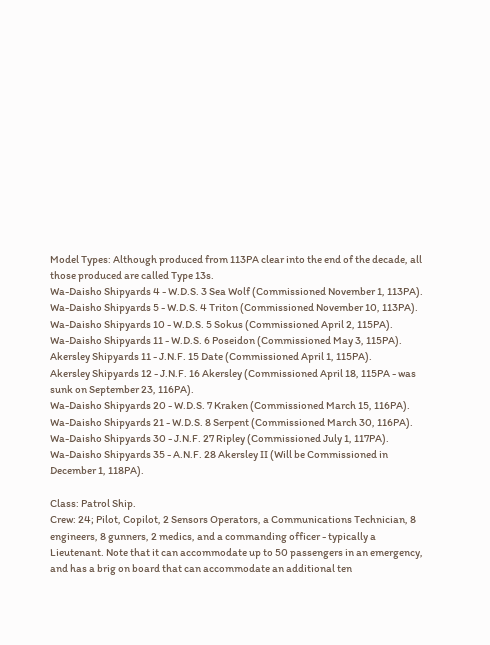Model Types: Although produced from 113PA clear into the end of the decade, all those produced are called Type 13s.
Wa-Daisho Shipyards 4 - W.D.S. 3 Sea Wolf (Commissioned November 1, 113PA).
Wa-Daisho Shipyards 5 - W.D.S. 4 Triton (Commissioned November 10, 113PA).
Wa-Daisho Shipyards 10 - W.D.S. 5 Sokus (Commissioned April 2, 115PA).
Wa-Daisho Shipyards 11 - W.D.S. 6 Poseidon (Commissioned May 3, 115PA).
Akersley Shipyards 11 - J.N.F. 15 Date (Commissioned April 1, 115PA).
Akersley Shipyards 12 - J.N.F. 16 Akersley (Commissioned April 18, 115PA - was sunk on September 23, 116PA).
Wa-Daisho Shipyards 20 - W.D.S. 7 Kraken (Commissioned March 15, 116PA).
Wa-Daisho Shipyards 21 - W.D.S. 8 Serpent (Commissioned March 30, 116PA).
Wa-Daisho Shipyards 30 - J.N.F. 27 Ripley (Commissioned July 1, 117PA).
Wa-Daisho Shipyards 35 - A.N.F. 28 Akersley II (Will be Commissioned in December 1, 118PA).

Class: Patrol Ship.
Crew: 24; Pilot, Copilot, 2 Sensors Operators, a Communications Technician, 8 engineers, 8 gunners, 2 medics, and a commanding officer - typically a Lieutenant. Note that it can accommodate up to 50 passengers in an emergency, and has a brig on board that can accommodate an additional ten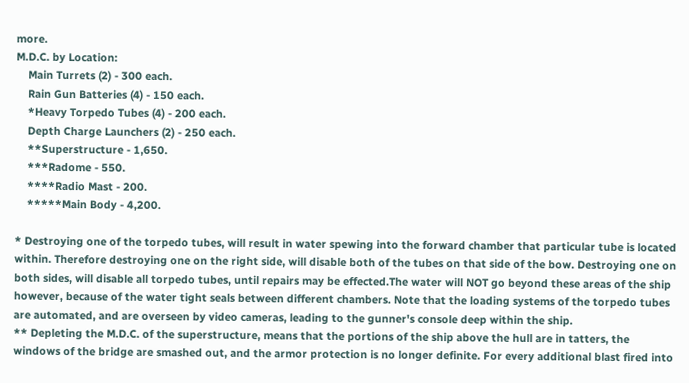more.
M.D.C. by Location:
    Main Turrets (2) - 300 each.
    Rain Gun Batteries (4) - 150 each.
    *Heavy Torpedo Tubes (4) - 200 each.
    Depth Charge Launchers (2) - 250 each.
    **Superstructure - 1,650.
    ***Radome - 550.
    ****Radio Mast - 200.
    *****Main Body - 4,200.

* Destroying one of the torpedo tubes, will result in water spewing into the forward chamber that particular tube is located within. Therefore destroying one on the right side, will disable both of the tubes on that side of the bow. Destroying one on both sides, will disable all torpedo tubes, until repairs may be effected.The water will NOT go beyond these areas of the ship however, because of the water tight seals between different chambers. Note that the loading systems of the torpedo tubes are automated, and are overseen by video cameras, leading to the gunner's console deep within the ship.
** Depleting the M.D.C. of the superstructure, means that the portions of the ship above the hull are in tatters, the windows of the bridge are smashed out, and the armor protection is no longer definite. For every additional blast fired into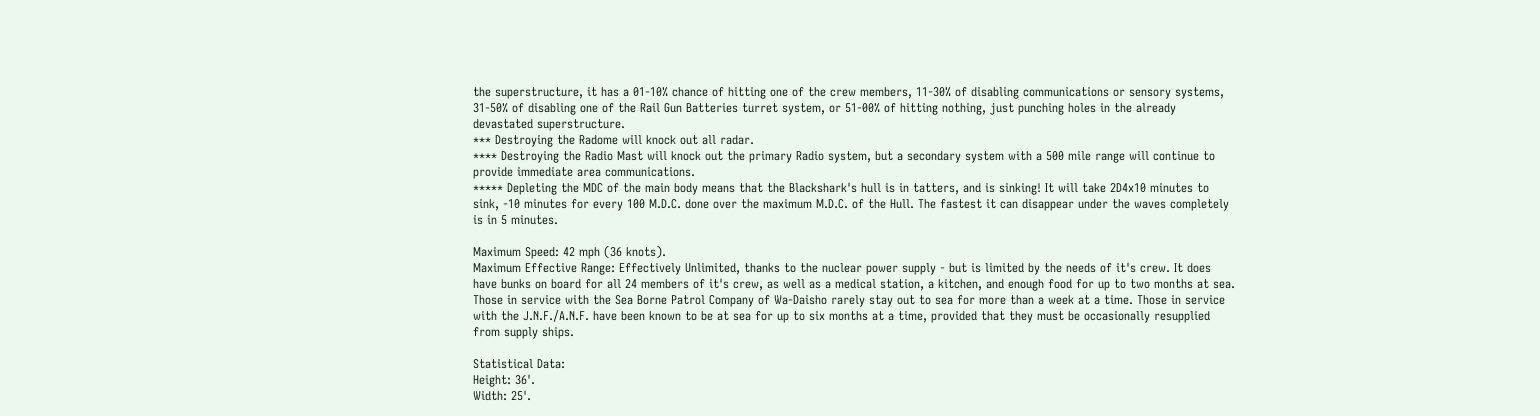the superstructure, it has a 01-10% chance of hitting one of the crew members, 11-30% of disabling communications or sensory systems, 31-50% of disabling one of the Rail Gun Batteries turret system, or 51-00% of hitting nothing, just punching holes in the already devastated superstructure.
*** Destroying the Radome will knock out all radar.
**** Destroying the Radio Mast will knock out the primary Radio system, but a secondary system with a 500 mile range will continue to provide immediate area communications.
***** Depleting the MDC of the main body means that the Blackshark's hull is in tatters, and is sinking! It will take 2D4x10 minutes to sink, -10 minutes for every 100 M.D.C. done over the maximum M.D.C. of the Hull. The fastest it can disappear under the waves completely is in 5 minutes.

Maximum Speed: 42 mph (36 knots).
Maximum Effective Range: Effectively Unlimited, thanks to the nuclear power supply - but is limited by the needs of it's crew. It does have bunks on board for all 24 members of it's crew, as well as a medical station, a kitchen, and enough food for up to two months at sea. Those in service with the Sea Borne Patrol Company of Wa-Daisho rarely stay out to sea for more than a week at a time. Those in service with the J.N.F./A.N.F. have been known to be at sea for up to six months at a time, provided that they must be occasionally resupplied from supply ships.

Statistical Data:
Height: 36'.
Width: 25'.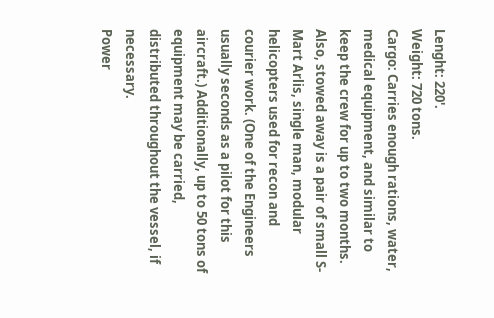Lenght: 220'.
Weight: 720 tons.
Cargo: Carries enough rations, water, medical equipment, and similar to keep the crew for up to two months. Also, stowed away is a pair of small S-Mart Arlis, single man, modular helicopters used for recon and courier work. (One of the Engineers usually seconds as a pilot for this aircraft.) Additionally, up to 50 tons of equipment may be carried, distributed throughout the vessel, if necessary.
Power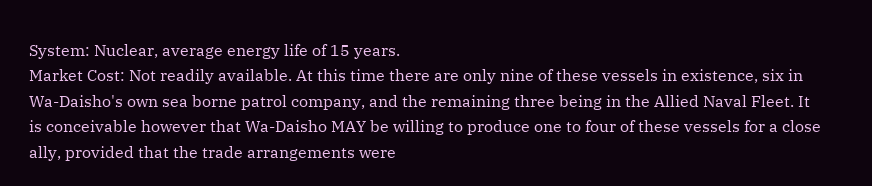System: Nuclear, average energy life of 15 years.
Market Cost: Not readily available. At this time there are only nine of these vessels in existence, six in Wa-Daisho's own sea borne patrol company, and the remaining three being in the Allied Naval Fleet. It is conceivable however that Wa-Daisho MAY be willing to produce one to four of these vessels for a close ally, provided that the trade arrangements were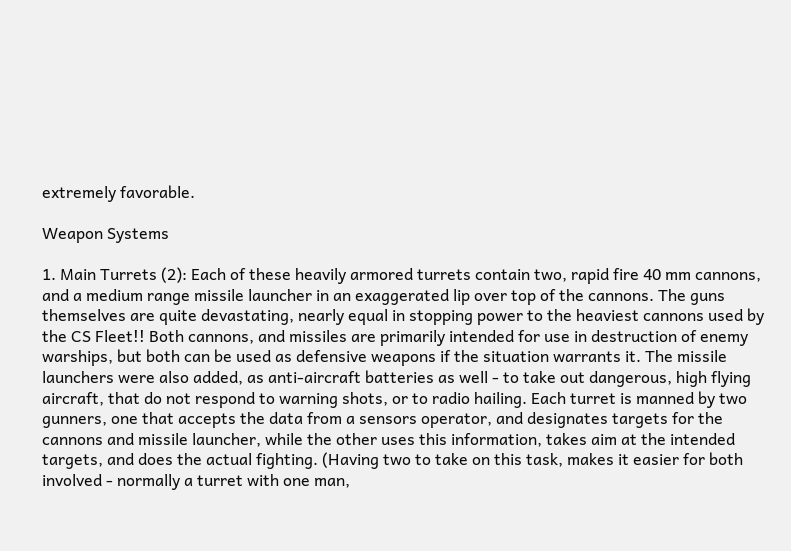extremely favorable.

Weapon Systems

1. Main Turrets (2): Each of these heavily armored turrets contain two, rapid fire 40 mm cannons, and a medium range missile launcher in an exaggerated lip over top of the cannons. The guns themselves are quite devastating, nearly equal in stopping power to the heaviest cannons used by the CS Fleet!! Both cannons, and missiles are primarily intended for use in destruction of enemy warships, but both can be used as defensive weapons if the situation warrants it. The missile launchers were also added, as anti-aircraft batteries as well - to take out dangerous, high flying aircraft, that do not respond to warning shots, or to radio hailing. Each turret is manned by two gunners, one that accepts the data from a sensors operator, and designates targets for the cannons and missile launcher, while the other uses this information, takes aim at the intended targets, and does the actual fighting. (Having two to take on this task, makes it easier for both involved - normally a turret with one man,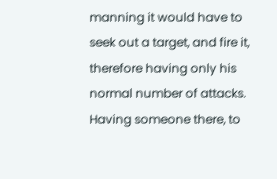manning it would have to seek out a target, and fire it, therefore having only his normal number of attacks. Having someone there, to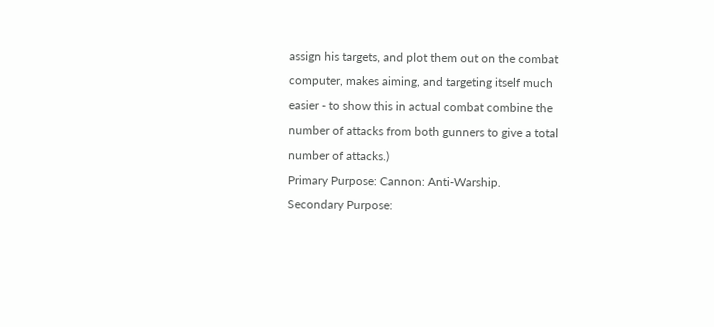assign his targets, and plot them out on the combat computer, makes aiming, and targeting itself much easier - to show this in actual combat combine the number of attacks from both gunners to give a total number of attacks.)
Primary Purpose: Cannon: Anti-Warship.
Secondary Purpose: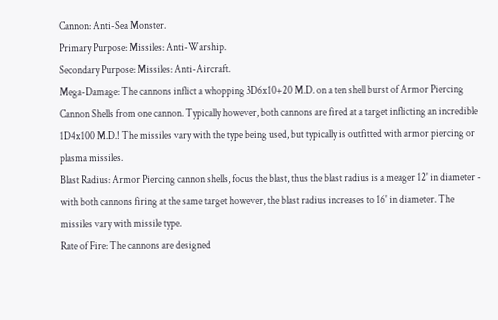Cannon: Anti-Sea Monster.
Primary Purpose: Missiles: Anti-Warship.
Secondary Purpose: Missiles: Anti-Aircraft.
Mega-Damage: The cannons inflict a whopping 3D6x10+20 M.D. on a ten shell burst of Armor Piercing Cannon Shells from one cannon. Typically however, both cannons are fired at a target inflicting an incredible 1D4x100 M.D.! The missiles vary with the type being used, but typically is outfitted with armor piercing or plasma missiles.
Blast Radius: Armor Piercing cannon shells, focus the blast, thus the blast radius is a meager 12' in diameter - with both cannons firing at the same target however, the blast radius increases to 16' in diameter. The missiles vary with missile type.
Rate of Fire: The cannons are designed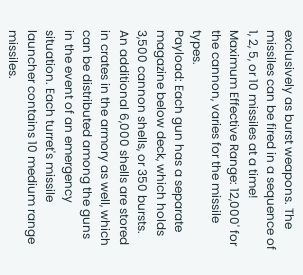exclusively as burst weapons. The missiles can be fired in a sequence of 1, 2, 5, or 10 missiles at a time!
Maximum Effective Range: 12,000' for the cannon, varies for the missile types.
Payload: Each gun has a separate magazine below deck, which holds 3,500 cannon shells, or 350 bursts. An additional 6,000 shells are stored in crates in the armory as well, which can be distributed among the guns in the event of an emergency situation. Each turret's missile launcher contains 10 medium range missiles.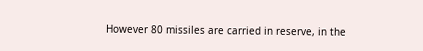However 80 missiles are carried in reserve, in the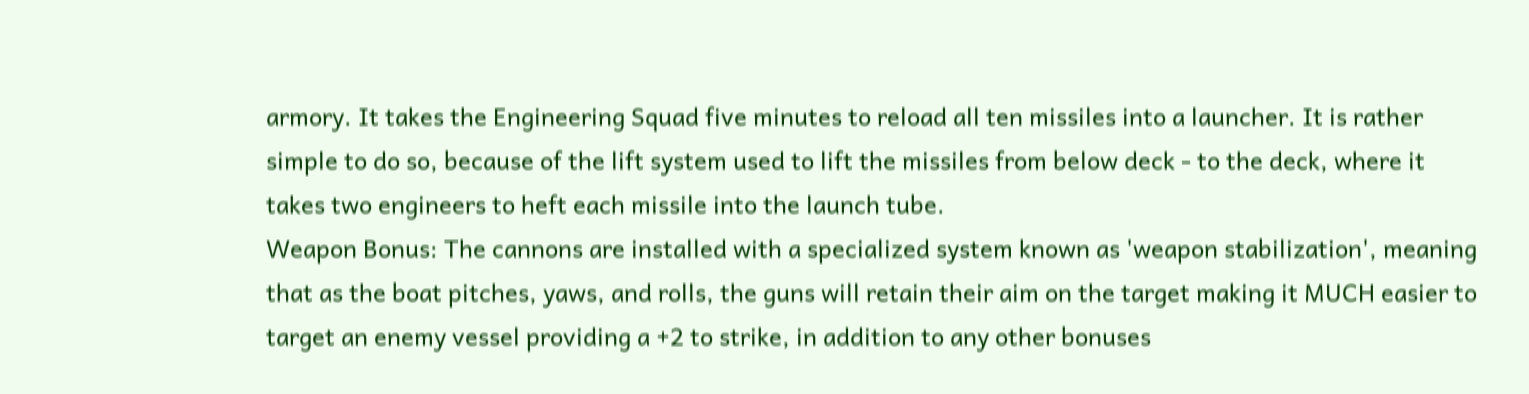armory. It takes the Engineering Squad five minutes to reload all ten missiles into a launcher. It is rather simple to do so, because of the lift system used to lift the missiles from below deck - to the deck, where it takes two engineers to heft each missile into the launch tube.
Weapon Bonus: The cannons are installed with a specialized system known as 'weapon stabilization', meaning that as the boat pitches, yaws, and rolls, the guns will retain their aim on the target making it MUCH easier to target an enemy vessel providing a +2 to strike, in addition to any other bonuses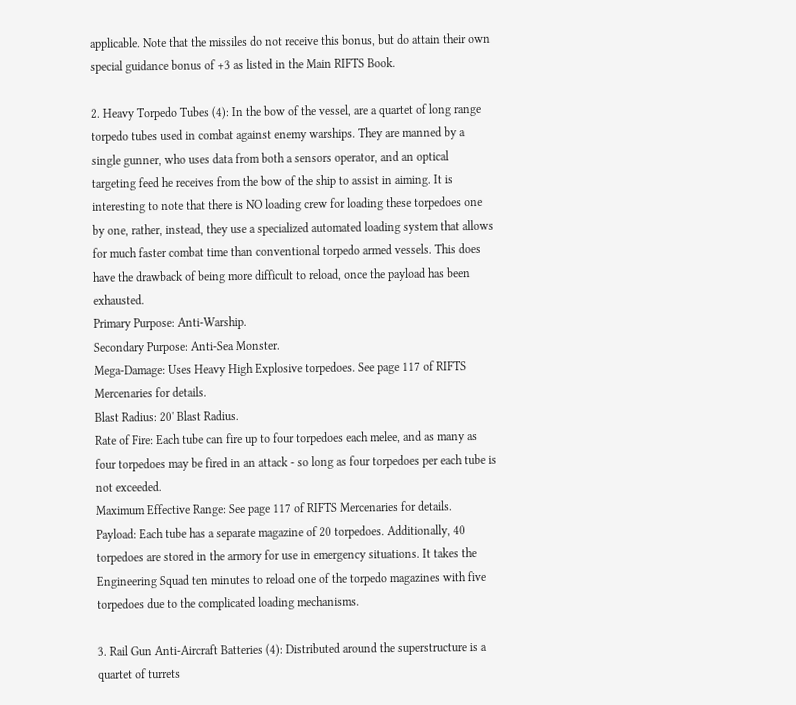applicable. Note that the missiles do not receive this bonus, but do attain their own special guidance bonus of +3 as listed in the Main RIFTS Book.

2. Heavy Torpedo Tubes (4): In the bow of the vessel, are a quartet of long range torpedo tubes used in combat against enemy warships. They are manned by a single gunner, who uses data from both a sensors operator, and an optical targeting feed he receives from the bow of the ship to assist in aiming. It is interesting to note that there is NO loading crew for loading these torpedoes one by one, rather, instead, they use a specialized automated loading system that allows for much faster combat time than conventional torpedo armed vessels. This does have the drawback of being more difficult to reload, once the payload has been exhausted.
Primary Purpose: Anti-Warship.
Secondary Purpose: Anti-Sea Monster.
Mega-Damage: Uses Heavy High Explosive torpedoes. See page 117 of RIFTS Mercenaries for details.
Blast Radius: 20' Blast Radius.
Rate of Fire: Each tube can fire up to four torpedoes each melee, and as many as four torpedoes may be fired in an attack - so long as four torpedoes per each tube is not exceeded.
Maximum Effective Range: See page 117 of RIFTS Mercenaries for details.
Payload: Each tube has a separate magazine of 20 torpedoes. Additionally, 40 torpedoes are stored in the armory for use in emergency situations. It takes the Engineering Squad ten minutes to reload one of the torpedo magazines with five torpedoes due to the complicated loading mechanisms.

3. Rail Gun Anti-Aircraft Batteries (4): Distributed around the superstructure is a quartet of turrets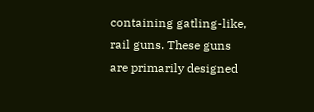containing gatling-like, rail guns. These guns are primarily designed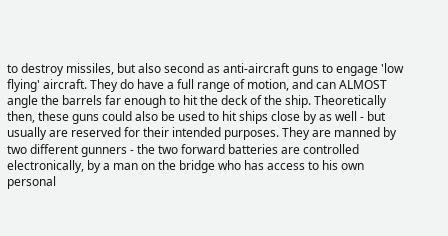to destroy missiles, but also second as anti-aircraft guns to engage 'low flying' aircraft. They do have a full range of motion, and can ALMOST angle the barrels far enough to hit the deck of the ship. Theoretically then, these guns could also be used to hit ships close by as well - but usually are reserved for their intended purposes. They are manned by two different gunners - the two forward batteries are controlled electronically, by a man on the bridge who has access to his own personal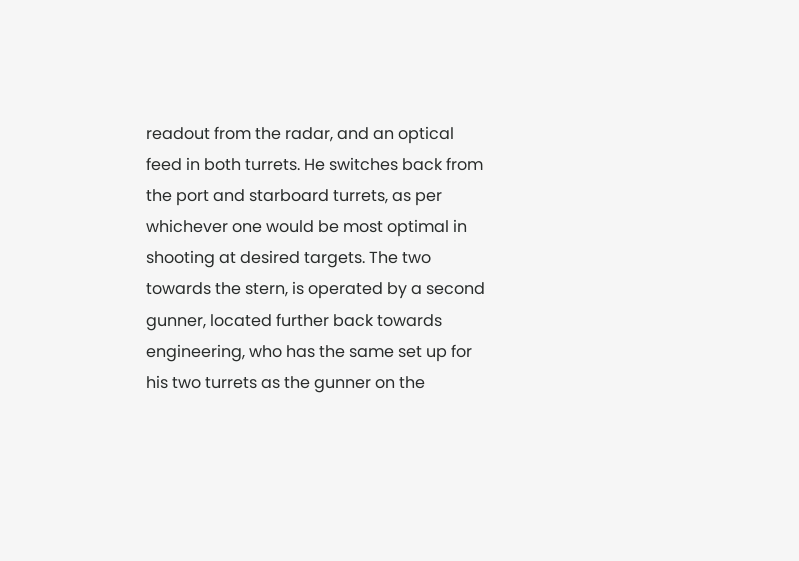readout from the radar, and an optical feed in both turrets. He switches back from the port and starboard turrets, as per whichever one would be most optimal in shooting at desired targets. The two towards the stern, is operated by a second gunner, located further back towards engineering, who has the same set up for his two turrets as the gunner on the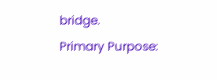bridge.
Primary Purpose: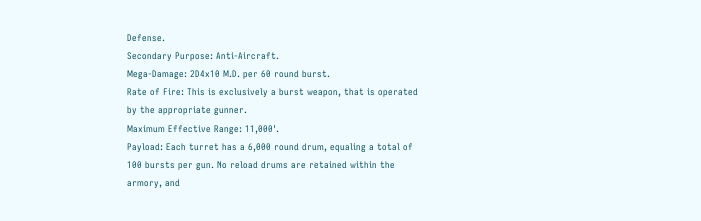Defense.
Secondary Purpose: Anti-Aircraft.
Mega-Damage: 2D4x10 M.D. per 60 round burst.
Rate of Fire: This is exclusively a burst weapon, that is operated by the appropriate gunner.
Maximum Effective Range: 11,000'.
Payload: Each turret has a 6,000 round drum, equaling a total of 100 bursts per gun. No reload drums are retained within the armory, and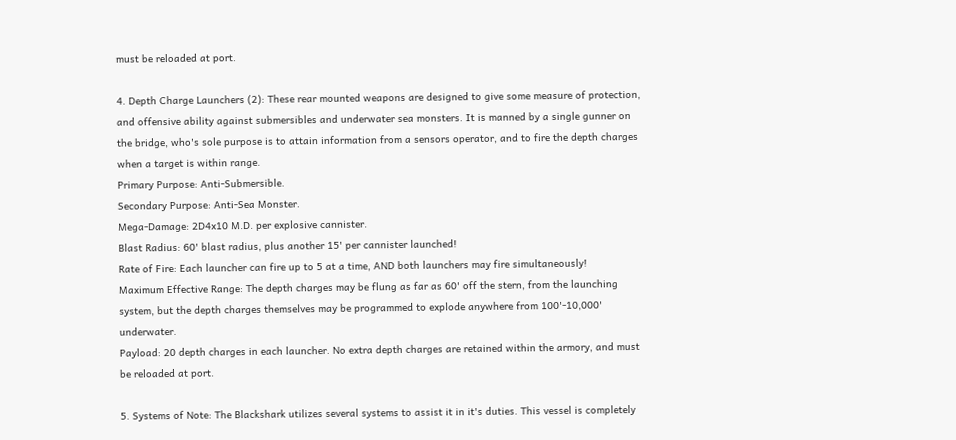must be reloaded at port.

4. Depth Charge Launchers (2): These rear mounted weapons are designed to give some measure of protection, and offensive ability against submersibles and underwater sea monsters. It is manned by a single gunner on the bridge, who's sole purpose is to attain information from a sensors operator, and to fire the depth charges when a target is within range.
Primary Purpose: Anti-Submersible.
Secondary Purpose: Anti-Sea Monster.
Mega-Damage: 2D4x10 M.D. per explosive cannister.
Blast Radius: 60' blast radius, plus another 15' per cannister launched!
Rate of Fire: Each launcher can fire up to 5 at a time, AND both launchers may fire simultaneously!
Maximum Effective Range: The depth charges may be flung as far as 60' off the stern, from the launching system, but the depth charges themselves may be programmed to explode anywhere from 100'-10,000' underwater.
Payload: 20 depth charges in each launcher. No extra depth charges are retained within the armory, and must be reloaded at port.

5. Systems of Note: The Blackshark utilizes several systems to assist it in it's duties. This vessel is completely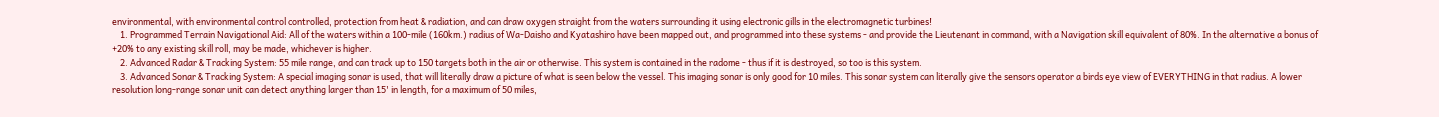environmental, with environmental control controlled, protection from heat & radiation, and can draw oxygen straight from the waters surrounding it using electronic gills in the electromagnetic turbines!
    1. Programmed Terrain Navigational Aid: All of the waters within a 100-mile (160km.) radius of Wa-Daisho and Kyatashiro have been mapped out, and programmed into these systems - and provide the Lieutenant in command, with a Navigation skill equivalent of 80%. In the alternative a bonus of +20% to any existing skill roll, may be made, whichever is higher.
    2. Advanced Radar & Tracking System: 55 mile range, and can track up to 150 targets both in the air or otherwise. This system is contained in the radome - thus if it is destroyed, so too is this system.
    3. Advanced Sonar & Tracking System: A special imaging sonar is used, that will literally draw a picture of what is seen below the vessel. This imaging sonar is only good for 10 miles. This sonar system can literally give the sensors operator a birds eye view of EVERYTHING in that radius. A lower resolution long-range sonar unit can detect anything larger than 15' in length, for a maximum of 50 miles,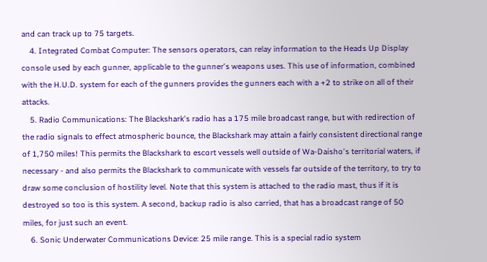and can track up to 75 targets.
    4. Integrated Combat Computer: The sensors operators, can relay information to the Heads Up Display console used by each gunner, applicable to the gunner's weapons uses. This use of information, combined with the H.U.D. system for each of the gunners provides the gunners each with a +2 to strike on all of their attacks.
    5. Radio Communications: The Blackshark's radio has a 175 mile broadcast range, but with redirection of the radio signals to effect atmospheric bounce, the Blackshark may attain a fairly consistent directional range of 1,750 miles! This permits the Blackshark to escort vessels well outside of Wa-Daisho's territorial waters, if necessary - and also permits the Blackshark to communicate with vessels far outside of the territory, to try to draw some conclusion of hostility level. Note that this system is attached to the radio mast, thus if it is destroyed so too is this system. A second, backup radio is also carried, that has a broadcast range of 50 miles, for just such an event.
    6. Sonic Underwater Communications Device: 25 mile range. This is a special radio system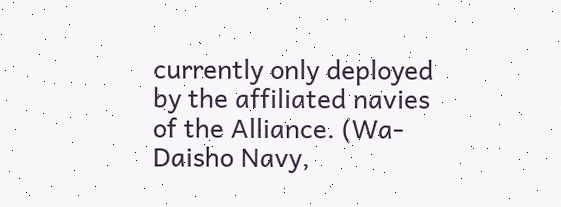currently only deployed by the affiliated navies of the Alliance. (Wa-Daisho Navy,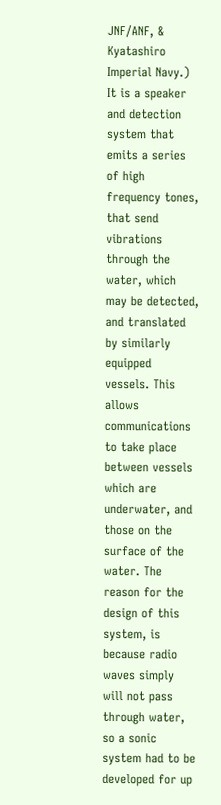JNF/ANF, & Kyatashiro Imperial Navy.) It is a speaker and detection system that emits a series of high frequency tones, that send vibrations through the water, which may be detected, and translated by similarly equipped vessels. This allows communications to take place between vessels which are underwater, and those on the surface of the water. The reason for the design of this system, is because radio waves simply will not pass through water, so a sonic system had to be developed for up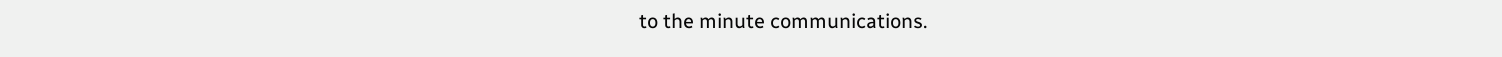to the minute communications.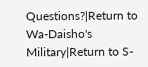Questions?|Return to Wa-Daisho's Military|Return to S-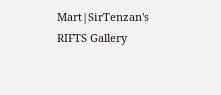Mart|SirTenzan's RIFTS Gallery